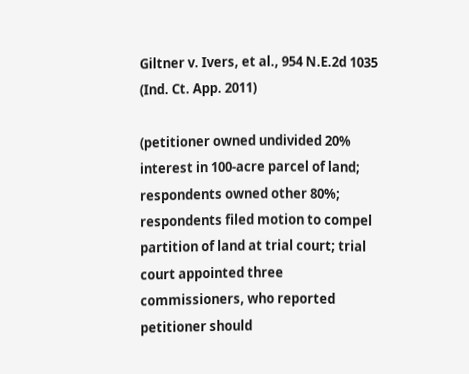Giltner v. Ivers, et al., 954 N.E.2d 1035 (Ind. Ct. App. 2011)

(petitioner owned undivided 20% interest in 100-acre parcel of land; respondents owned other 80%; respondents filed motion to compel partition of land at trial court; trial court appointed three commissioners, who reported petitioner should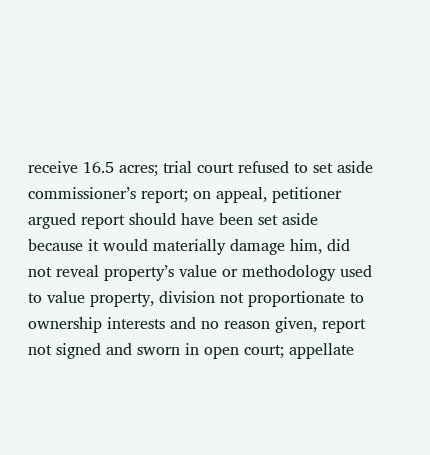receive 16.5 acres; trial court refused to set aside commissioner’s report; on appeal, petitioner argued report should have been set aside because it would materially damage him, did not reveal property’s value or methodology used to value property, division not proportionate to ownership interests and no reason given, report not signed and sworn in open court; appellate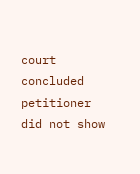court concluded petitioner did not show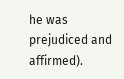he was prejudiced and affirmed).